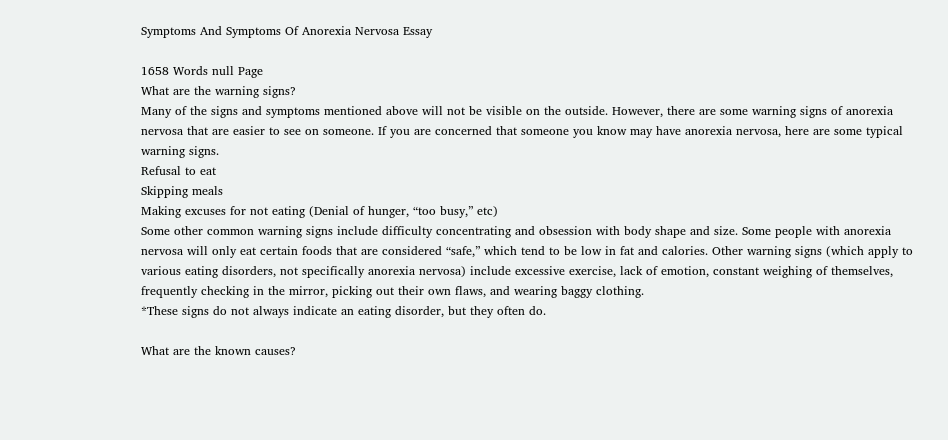Symptoms And Symptoms Of Anorexia Nervosa Essay

1658 Words null Page
What are the warning signs?
Many of the signs and symptoms mentioned above will not be visible on the outside. However, there are some warning signs of anorexia nervosa that are easier to see on someone. If you are concerned that someone you know may have anorexia nervosa, here are some typical warning signs.
Refusal to eat
Skipping meals
Making excuses for not eating (Denial of hunger, “too busy,” etc)
Some other common warning signs include difficulty concentrating and obsession with body shape and size. Some people with anorexia nervosa will only eat certain foods that are considered “safe,” which tend to be low in fat and calories. Other warning signs (which apply to various eating disorders, not specifically anorexia nervosa) include excessive exercise, lack of emotion, constant weighing of themselves, frequently checking in the mirror, picking out their own flaws, and wearing baggy clothing.
*These signs do not always indicate an eating disorder, but they often do.

What are the known causes?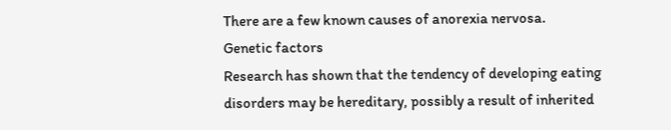There are a few known causes of anorexia nervosa.
Genetic factors
Research has shown that the tendency of developing eating disorders may be hereditary, possibly a result of inherited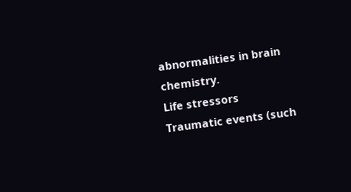abnormalities in brain chemistry.
Life stressors
Traumatic events (such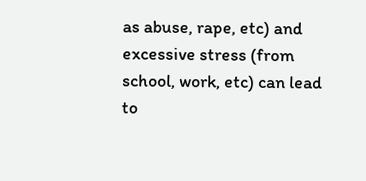as abuse, rape, etc) and excessive stress (from school, work, etc) can lead to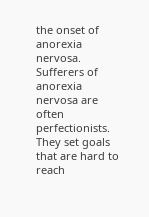the onset of anorexia nervosa.
Sufferers of anorexia nervosa are often perfectionists. They set goals that are hard to reach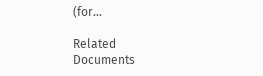(for…

Related Documents